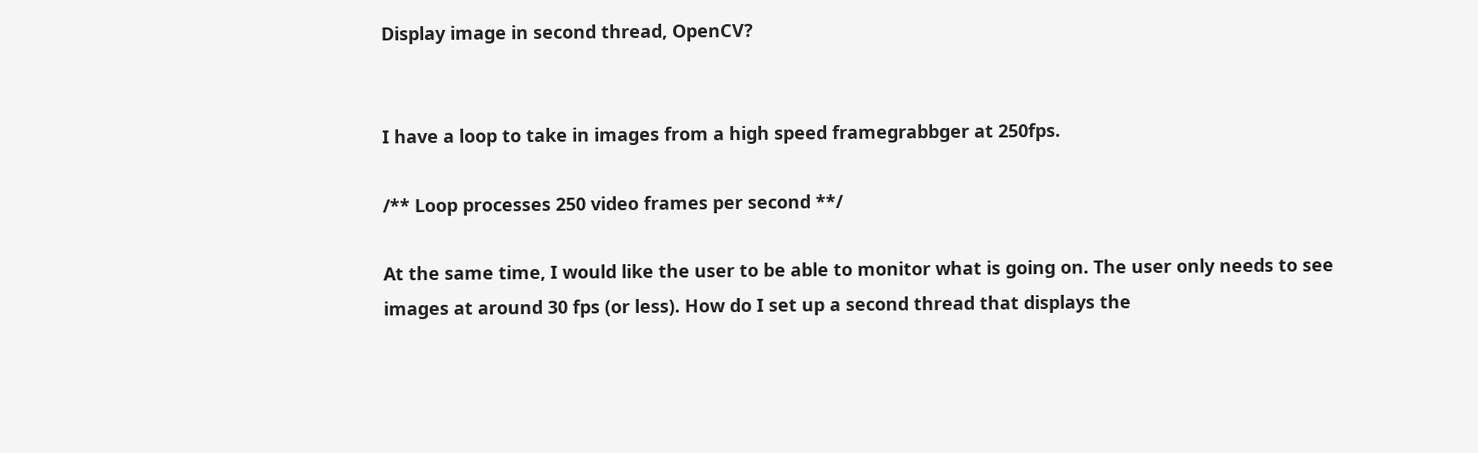Display image in second thread, OpenCV?


I have a loop to take in images from a high speed framegrabbger at 250fps.

/** Loop processes 250 video frames per second **/

At the same time, I would like the user to be able to monitor what is going on. The user only needs to see images at around 30 fps (or less). How do I set up a second thread that displays the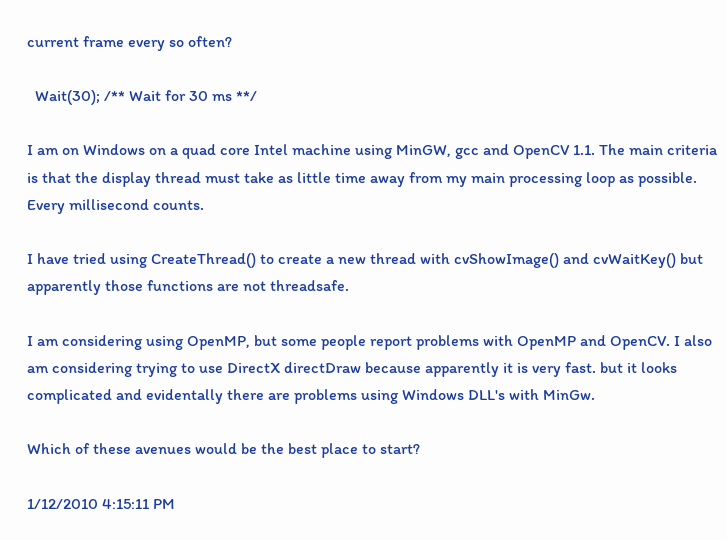current frame every so often?

  Wait(30); /** Wait for 30 ms **/

I am on Windows on a quad core Intel machine using MinGW, gcc and OpenCV 1.1. The main criteria is that the display thread must take as little time away from my main processing loop as possible. Every millisecond counts.

I have tried using CreateThread() to create a new thread with cvShowImage() and cvWaitKey() but apparently those functions are not threadsafe.

I am considering using OpenMP, but some people report problems with OpenMP and OpenCV. I also am considering trying to use DirectX directDraw because apparently it is very fast. but it looks complicated and evidentally there are problems using Windows DLL's with MinGw.

Which of these avenues would be the best place to start?

1/12/2010 4:15:11 PM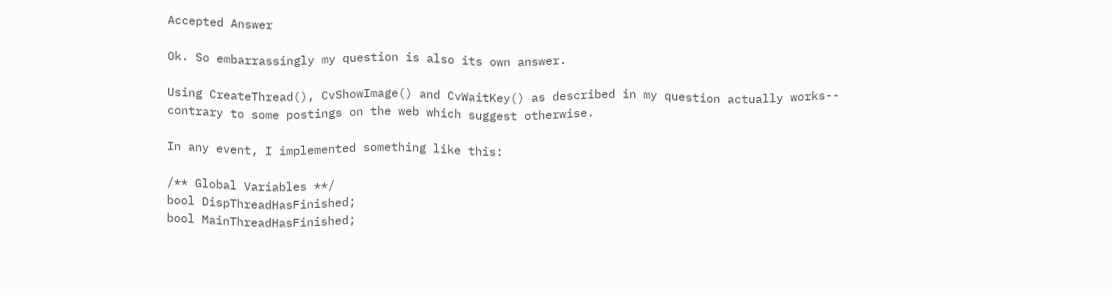Accepted Answer

Ok. So embarrassingly my question is also its own answer.

Using CreateThread(), CvShowImage() and CvWaitKey() as described in my question actually works-- contrary to some postings on the web which suggest otherwise.

In any event, I implemented something like this:

/** Global Variables **/
bool DispThreadHasFinished;
bool MainThreadHasFinished;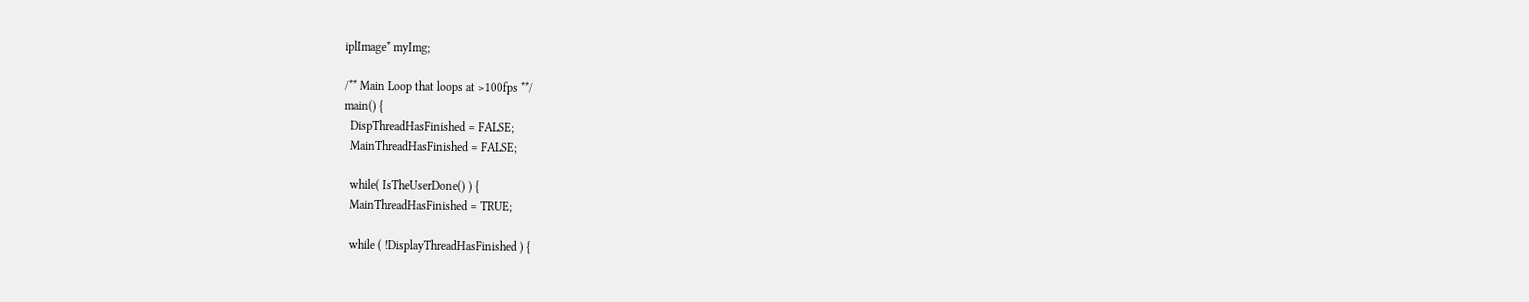iplImage* myImg;

/** Main Loop that loops at >100fps **/
main() {
  DispThreadHasFinished = FALSE;
  MainThreadHasFinished = FALSE;

  while( IsTheUserDone() ) {
  MainThreadHasFinished = TRUE;

  while ( !DisplayThreadHasFinished ) {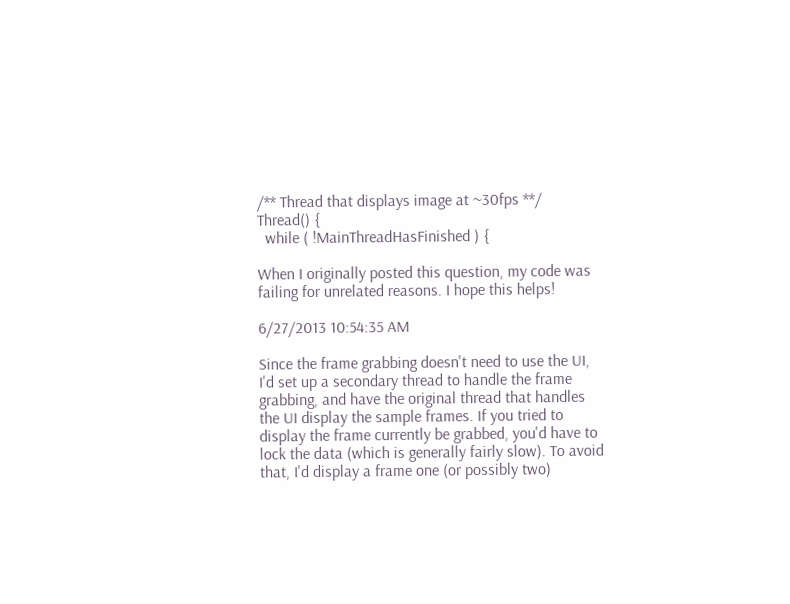/** Thread that displays image at ~30fps **/
Thread() {
  while ( !MainThreadHasFinished ) {

When I originally posted this question, my code was failing for unrelated reasons. I hope this helps!

6/27/2013 10:54:35 AM

Since the frame grabbing doesn't need to use the UI, I'd set up a secondary thread to handle the frame grabbing, and have the original thread that handles the UI display the sample frames. If you tried to display the frame currently be grabbed, you'd have to lock the data (which is generally fairly slow). To avoid that, I'd display a frame one (or possibly two)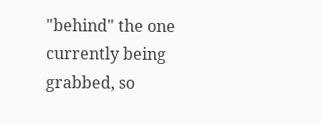"behind" the one currently being grabbed, so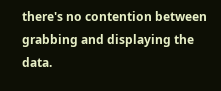there's no contention between grabbing and displaying the data.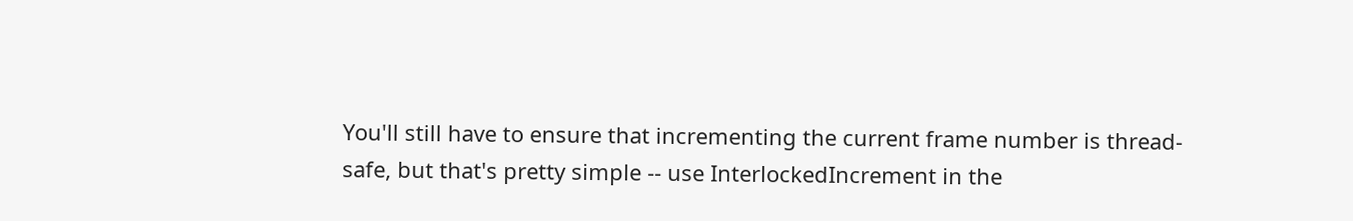You'll still have to ensure that incrementing the current frame number is thread-safe, but that's pretty simple -- use InterlockedIncrement in the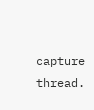capture thread.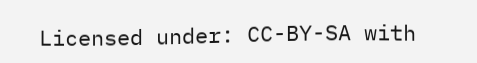Licensed under: CC-BY-SA with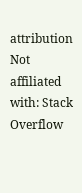attribution
Not affiliated with: Stack Overflow